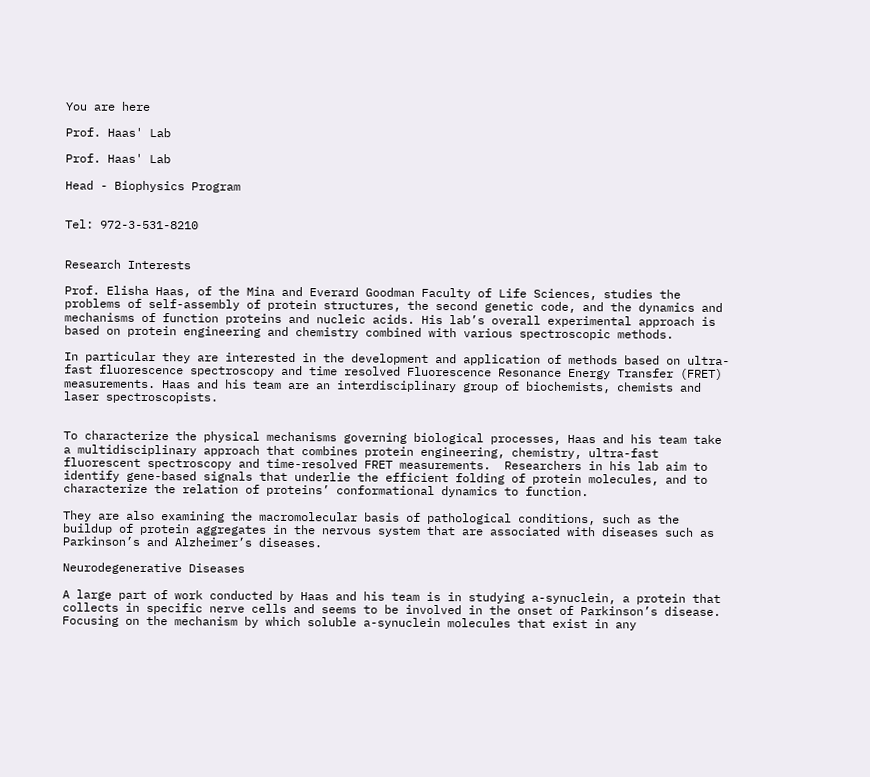You are here

Prof. Haas' Lab

Prof. Haas' Lab

Head - Biophysics Program


Tel: 972-3-531-8210


Research Interests

Prof. Elisha Haas, of the Mina and Everard Goodman Faculty of Life Sciences, studies the problems of self-assembly of protein structures, the second genetic code, and the dynamics and mechanisms of function proteins and nucleic acids. His lab’s overall experimental approach is based on protein engineering and chemistry combined with various spectroscopic methods.

In particular they are interested in the development and application of methods based on ultra-fast fluorescence spectroscopy and time resolved Fluorescence Resonance Energy Transfer (FRET) measurements. Haas and his team are an interdisciplinary group of biochemists, chemists and laser spectroscopists.


To characterize the physical mechanisms governing biological processes, Haas and his team take a multidisciplinary approach that combines protein engineering, chemistry, ultra-fast fluorescent spectroscopy and time-resolved FRET measurements.  Researchers in his lab aim to identify gene-based signals that underlie the efficient folding of protein molecules, and to characterize the relation of proteins’ conformational dynamics to function.

They are also examining the macromolecular basis of pathological conditions, such as the buildup of protein aggregates in the nervous system that are associated with diseases such as Parkinson’s and Alzheimer’s diseases.

Neurodegenerative Diseases

A large part of work conducted by Haas and his team is in studying a-synuclein, a protein that collects in specific nerve cells and seems to be involved in the onset of Parkinson’s disease. Focusing on the mechanism by which soluble a-synuclein molecules that exist in any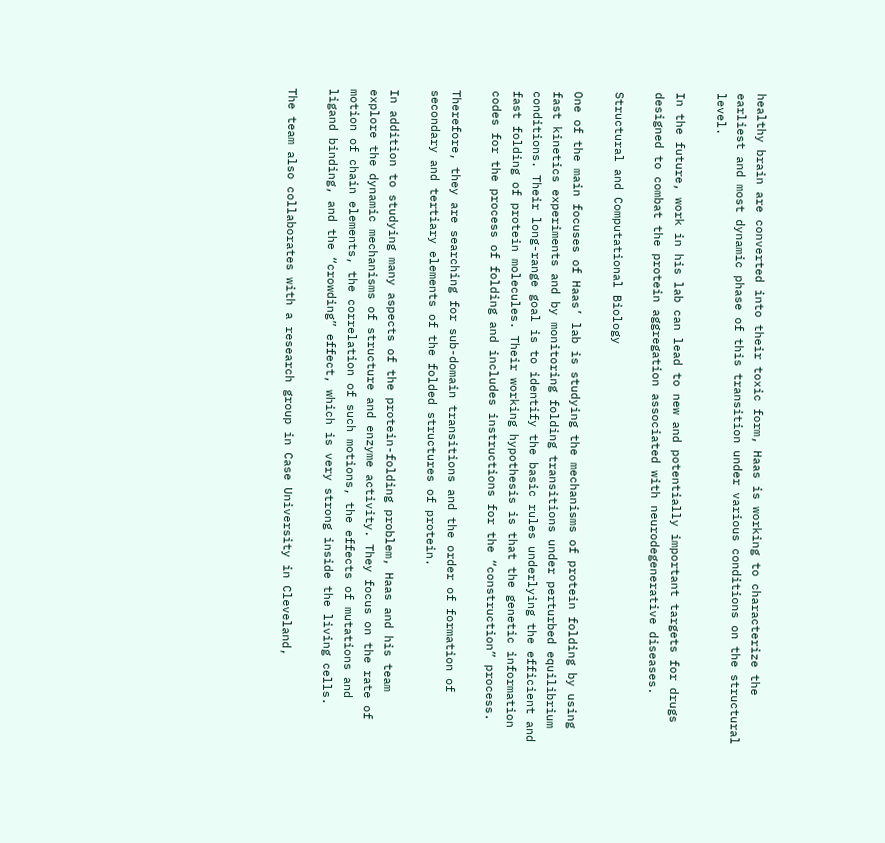healthy brain are converted into their toxic form, Haas is working to characterize the earliest and most dynamic phase of this transition under various conditions on the structural level.

In the future, work in his lab can lead to new and potentially important targets for drugs designed to combat the protein aggregation associated with neurodegenerative diseases.

Structural and Computational Biology

One of the main focuses of Haas’ lab is studying the mechanisms of protein folding by using fast kinetics experiments and by monitoring folding transitions under perturbed equilibrium conditions. Their long-range goal is to identify the basic rules underlying the efficient and fast folding of protein molecules. Their working hypothesis is that the genetic information codes for the process of folding and includes instructions for the “construction” process.

Therefore, they are searching for sub-domain transitions and the order of formation of secondary and tertiary elements of the folded structures of protein.

In addition to studying many aspects of the protein-folding problem, Haas and his team explore the dynamic mechanisms of structure and enzyme activity. They focus on the rate of motion of chain elements, the correlation of such motions, the effects of mutations and ligand binding, and the “crowding” effect, which is very strong inside the living cells.

The team also collaborates with a research group in Case University in Cleveland,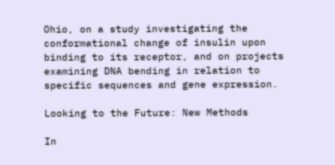Ohio, on a study investigating the conformational change of insulin upon binding to its receptor, and on projects examining DNA bending in relation to specific sequences and gene expression.

Looking to the Future: New Methods

In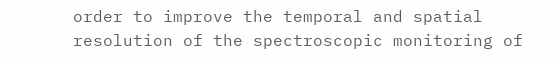order to improve the temporal and spatial resolution of the spectroscopic monitoring of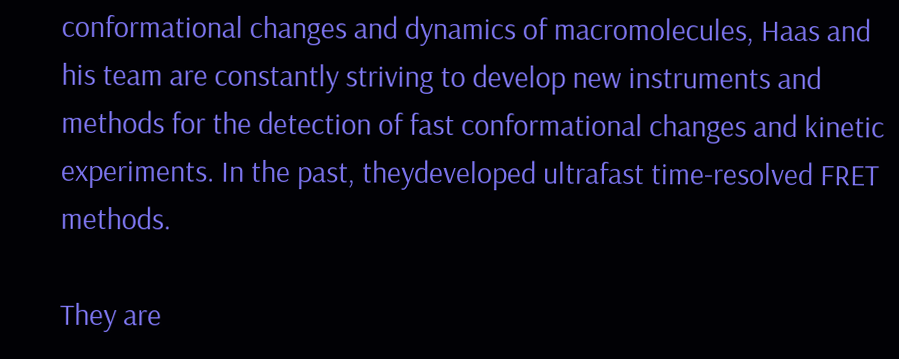conformational changes and dynamics of macromolecules, Haas and his team are constantly striving to develop new instruments and methods for the detection of fast conformational changes and kinetic experiments. In the past, theydeveloped ultrafast time-resolved FRET methods.

They are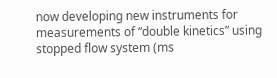now developing new instruments for measurements of “double kinetics” using stopped flow system (ms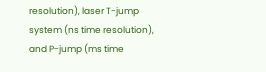resolution), laser T-jump system (ns time resolution), and P-jump (ms time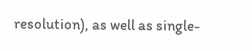resolution), as well as single-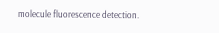molecule fluorescence detection.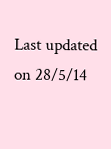Last updated on 28/5/14